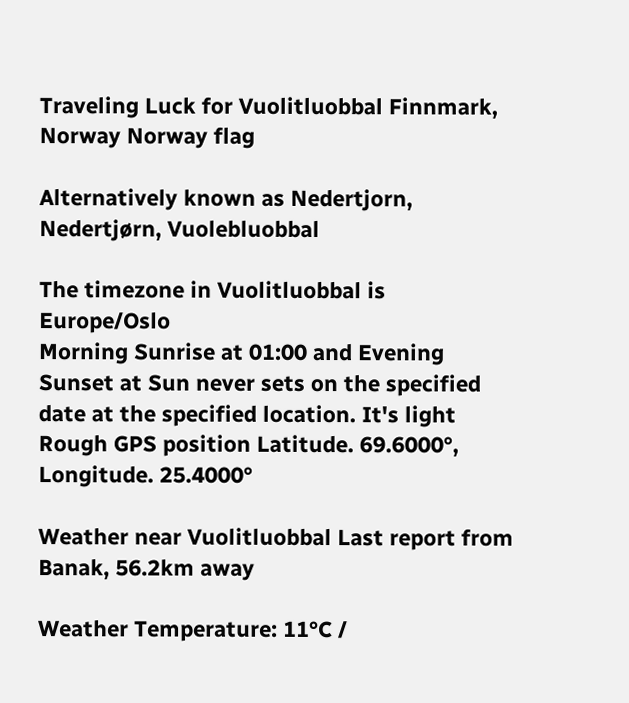Traveling Luck for Vuolitluobbal Finnmark, Norway Norway flag

Alternatively known as Nedertjorn, Nedertjørn, Vuolebluobbal

The timezone in Vuolitluobbal is Europe/Oslo
Morning Sunrise at 01:00 and Evening Sunset at Sun never sets on the specified date at the specified location. It's light
Rough GPS position Latitude. 69.6000°, Longitude. 25.4000°

Weather near Vuolitluobbal Last report from Banak, 56.2km away

Weather Temperature: 11°C /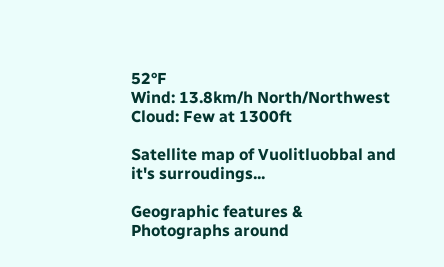52°F
Wind: 13.8km/h North/Northwest
Cloud: Few at 1300ft

Satellite map of Vuolitluobbal and it's surroudings...

Geographic features & Photographs around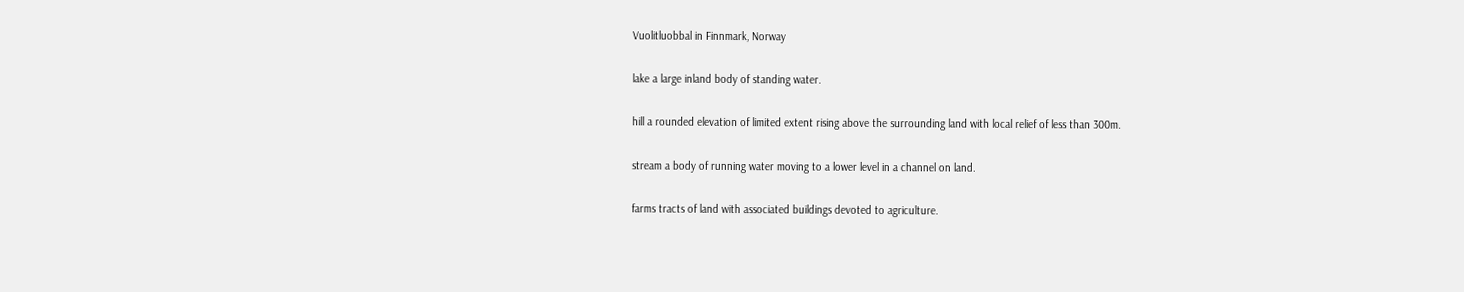Vuolitluobbal in Finnmark, Norway

lake a large inland body of standing water.

hill a rounded elevation of limited extent rising above the surrounding land with local relief of less than 300m.

stream a body of running water moving to a lower level in a channel on land.

farms tracts of land with associated buildings devoted to agriculture.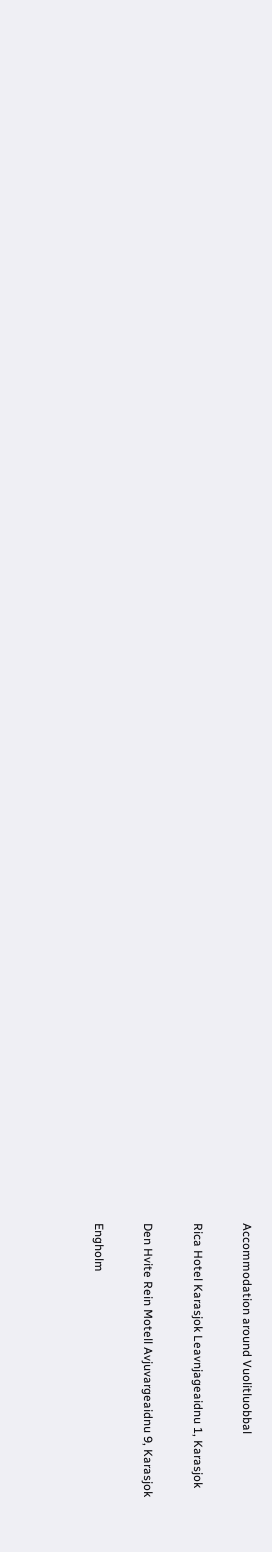Accommodation around Vuolitluobbal

Rica Hotel Karasjok Leavnjageaidnu 1, Karasjok

Den Hvite Rein Motell Avjuvargeaidnu 9, Karasjok

Engholm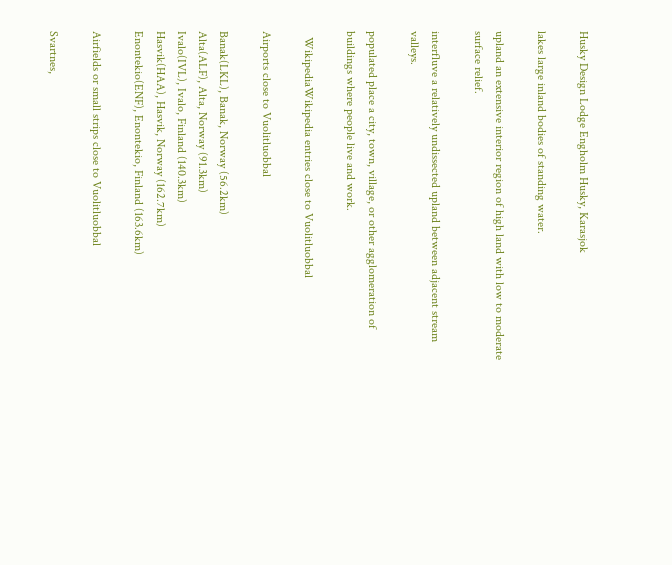Husky Design Lodge Engholm Husky, Karasjok

lakes large inland bodies of standing water.

upland an extensive interior region of high land with low to moderate surface relief.

interfluve a relatively undissected upland between adjacent stream valleys.

populated place a city, town, village, or other agglomeration of buildings where people live and work.

  WikipediaWikipedia entries close to Vuolitluobbal

Airports close to Vuolitluobbal

Banak(LKL), Banak, Norway (56.2km)
Alta(ALF), Alta, Norway (91.3km)
Ivalo(IVL), Ivalo, Finland (140.3km)
Hasvik(HAA), Hasvik, Norway (162.7km)
Enontekio(ENF), Enontekio, Finland (163.6km)

Airfields or small strips close to Vuolitluobbal

Svartnes,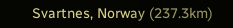Svartnes, Norway (237.3km)